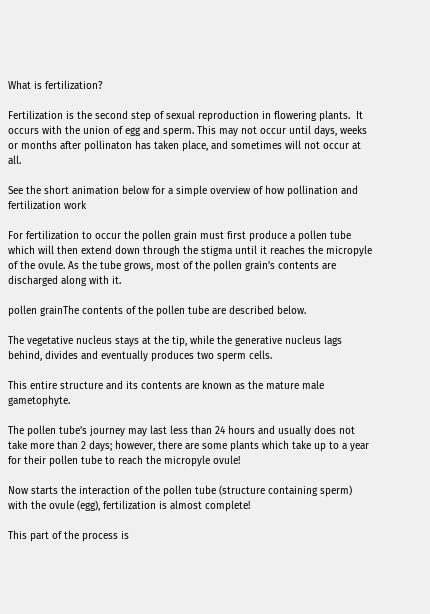What is fertilization?

Fertilization is the second step of sexual reproduction in flowering plants.  It occurs with the union of egg and sperm. This may not occur until days, weeks or months after pollinaton has taken place, and sometimes will not occur at all.

See the short animation below for a simple overview of how pollination and fertilization work

For fertilization to occur the pollen grain must first produce a pollen tube which will then extend down through the stigma until it reaches the micropyle of the ovule. As the tube grows, most of the pollen grain’s contents are discharged along with it.

pollen grainThe contents of the pollen tube are described below.

The vegetative nucleus stays at the tip, while the generative nucleus lags behind, divides and eventually produces two sperm cells.

This entire structure and its contents are known as the mature male gametophyte.

The pollen tube’s journey may last less than 24 hours and usually does not take more than 2 days; however, there are some plants which take up to a year for their pollen tube to reach the micropyle ovule!

Now starts the interaction of the pollen tube (structure containing sperm) with the ovule (egg), fertilization is almost complete!

This part of the process is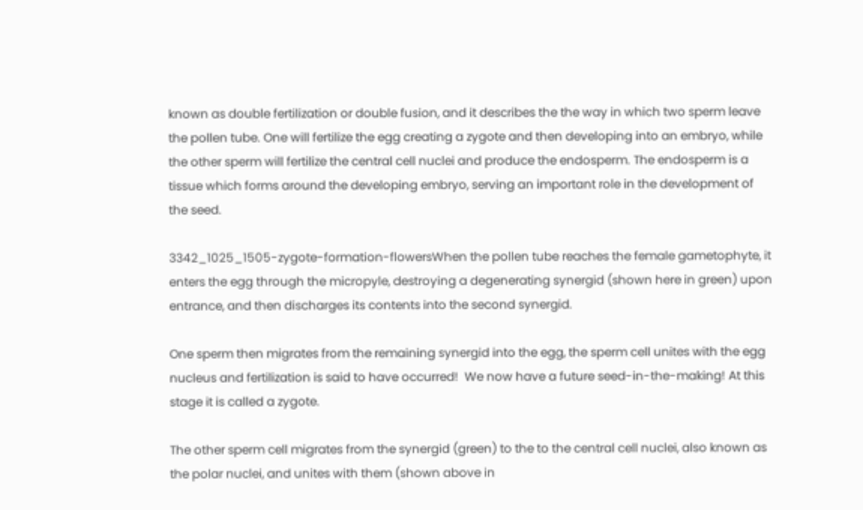known as double fertilization or double fusion, and it describes the the way in which two sperm leave the pollen tube. One will fertilize the egg creating a zygote and then developing into an embryo, while the other sperm will fertilize the central cell nuclei and produce the endosperm. The endosperm is a tissue which forms around the developing embryo, serving an important role in the development of the seed.

3342_1025_1505-zygote-formation-flowersWhen the pollen tube reaches the female gametophyte, it enters the egg through the micropyle, destroying a degenerating synergid (shown here in green) upon entrance, and then discharges its contents into the second synergid.

One sperm then migrates from the remaining synergid into the egg, the sperm cell unites with the egg nucleus and fertilization is said to have occurred!  We now have a future seed-in-the-making! At this stage it is called a zygote.

The other sperm cell migrates from the synergid (green) to the to the central cell nuclei, also known as the polar nuclei, and unites with them (shown above in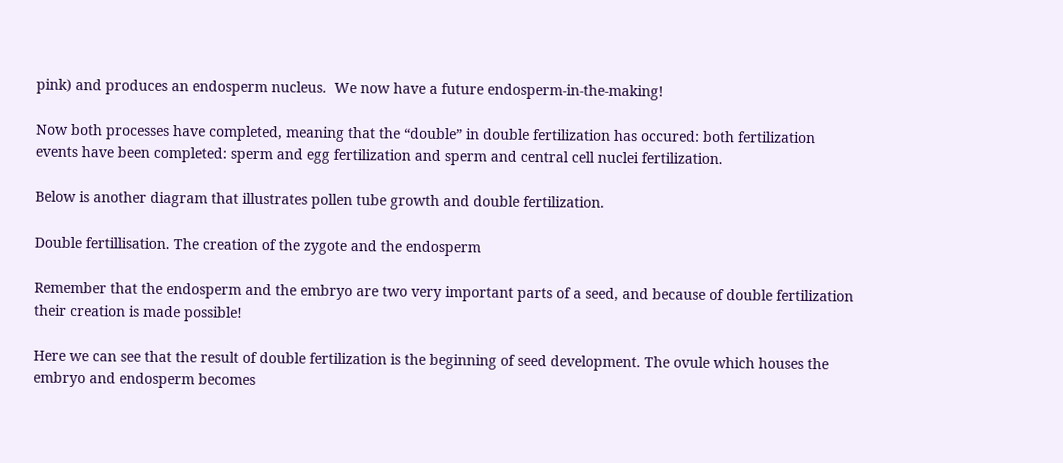pink) and produces an endosperm nucleus.  We now have a future endosperm-in-the-making!

Now both processes have completed, meaning that the “double” in double fertilization has occured: both fertilization events have been completed: sperm and egg fertilization and sperm and central cell nuclei fertilization.

Below is another diagram that illustrates pollen tube growth and double fertilization.

Double fertillisation. The creation of the zygote and the endosperm

Remember that the endosperm and the embryo are two very important parts of a seed, and because of double fertilization their creation is made possible!

Here we can see that the result of double fertilization is the beginning of seed development. The ovule which houses the embryo and endosperm becomes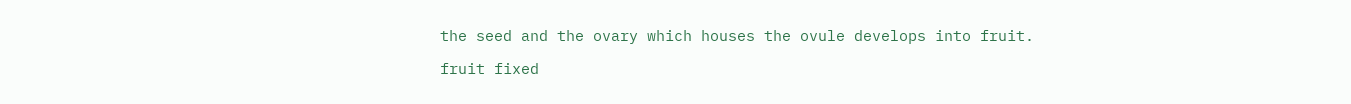the seed and the ovary which houses the ovule develops into fruit.

fruit fixed